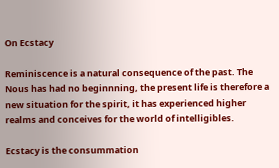On Ecstacy

Reminiscence is a natural consequence of the past. The Nous has had no beginnning, the present life is therefore a new situation for the spirit, it has experienced higher realms and conceives for the world of intelligibles.

Ecstacy is the consummation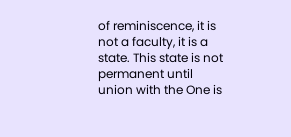of reminiscence, it is not a faculty, it is a state. This state is not permanent until union with the One is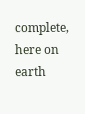complete, here on earth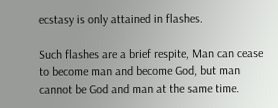ecstasy is only attained in flashes.

Such flashes are a brief respite, Man can cease to become man and become God, but man cannot be God and man at the same time.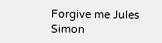Forgive me Jules Simon